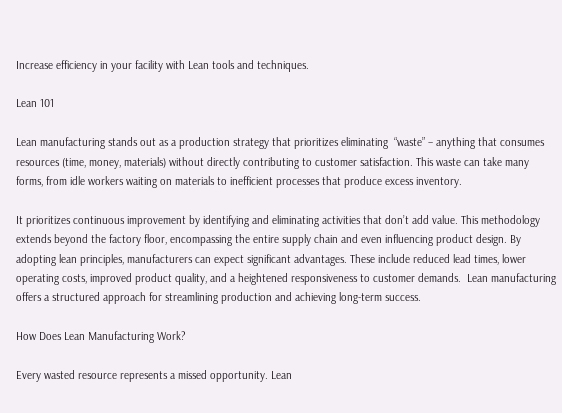Increase efficiency in your facility with Lean tools and techniques.

Lean 101

Lean manufacturing stands out as a production strategy that prioritizes eliminating  “waste” – anything that consumes resources (time, money, materials) without directly contributing to customer satisfaction. This waste can take many forms, from idle workers waiting on materials to inefficient processes that produce excess inventory.

It prioritizes continuous improvement by identifying and eliminating activities that don’t add value. This methodology extends beyond the factory floor, encompassing the entire supply chain and even influencing product design. By adopting lean principles, manufacturers can expect significant advantages. These include reduced lead times, lower operating costs, improved product quality, and a heightened responsiveness to customer demands.  Lean manufacturing offers a structured approach for streamlining production and achieving long-term success.

How Does Lean Manufacturing Work?

Every wasted resource represents a missed opportunity. Lean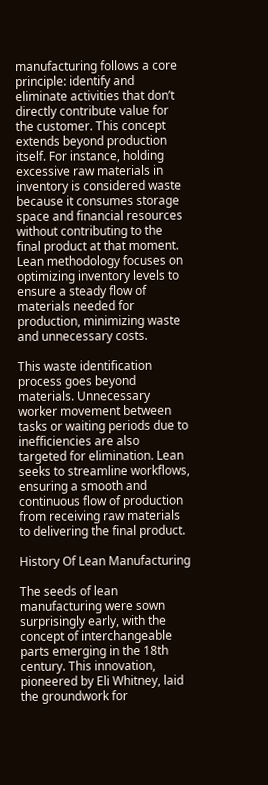manufacturing follows a core principle: identify and eliminate activities that don’t directly contribute value for the customer. This concept extends beyond production itself. For instance, holding excessive raw materials in inventory is considered waste because it consumes storage space and financial resources without contributing to the final product at that moment. Lean methodology focuses on optimizing inventory levels to ensure a steady flow of materials needed for production, minimizing waste and unnecessary costs.

This waste identification process goes beyond materials. Unnecessary worker movement between tasks or waiting periods due to inefficiencies are also targeted for elimination. Lean seeks to streamline workflows, ensuring a smooth and continuous flow of production from receiving raw materials to delivering the final product.

History Of Lean Manufacturing

The seeds of lean manufacturing were sown surprisingly early, with the concept of interchangeable parts emerging in the 18th century. This innovation, pioneered by Eli Whitney, laid the groundwork for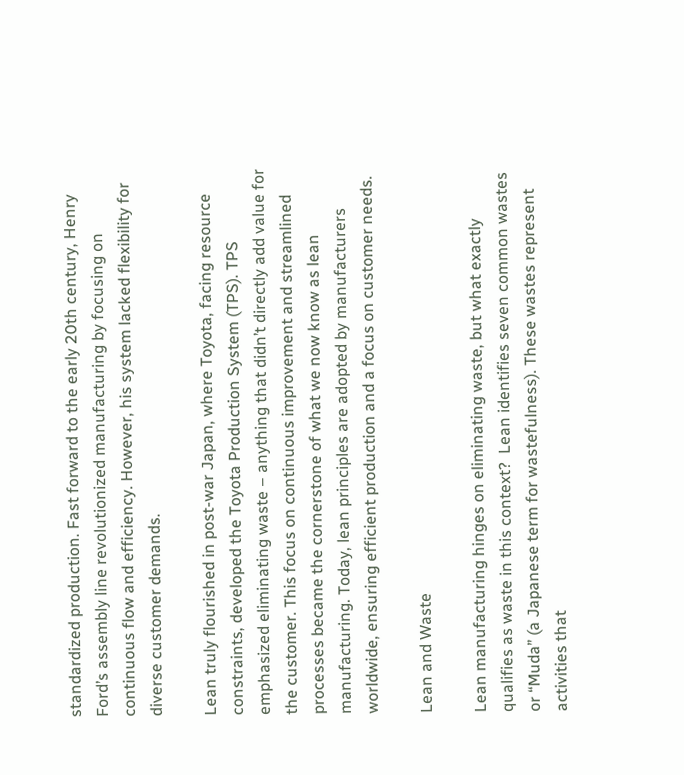standardized production. Fast forward to the early 20th century, Henry Ford’s assembly line revolutionized manufacturing by focusing on continuous flow and efficiency. However, his system lacked flexibility for diverse customer demands.

Lean truly flourished in post-war Japan, where Toyota, facing resource constraints, developed the Toyota Production System (TPS). TPS emphasized eliminating waste – anything that didn’t directly add value for the customer. This focus on continuous improvement and streamlined processes became the cornerstone of what we now know as lean manufacturing. Today, lean principles are adopted by manufacturers worldwide, ensuring efficient production and a focus on customer needs.

Lean and Waste

Lean manufacturing hinges on eliminating waste, but what exactly qualifies as waste in this context?  Lean identifies seven common wastes or “Muda” (a Japanese term for wastefulness). These wastes represent activities that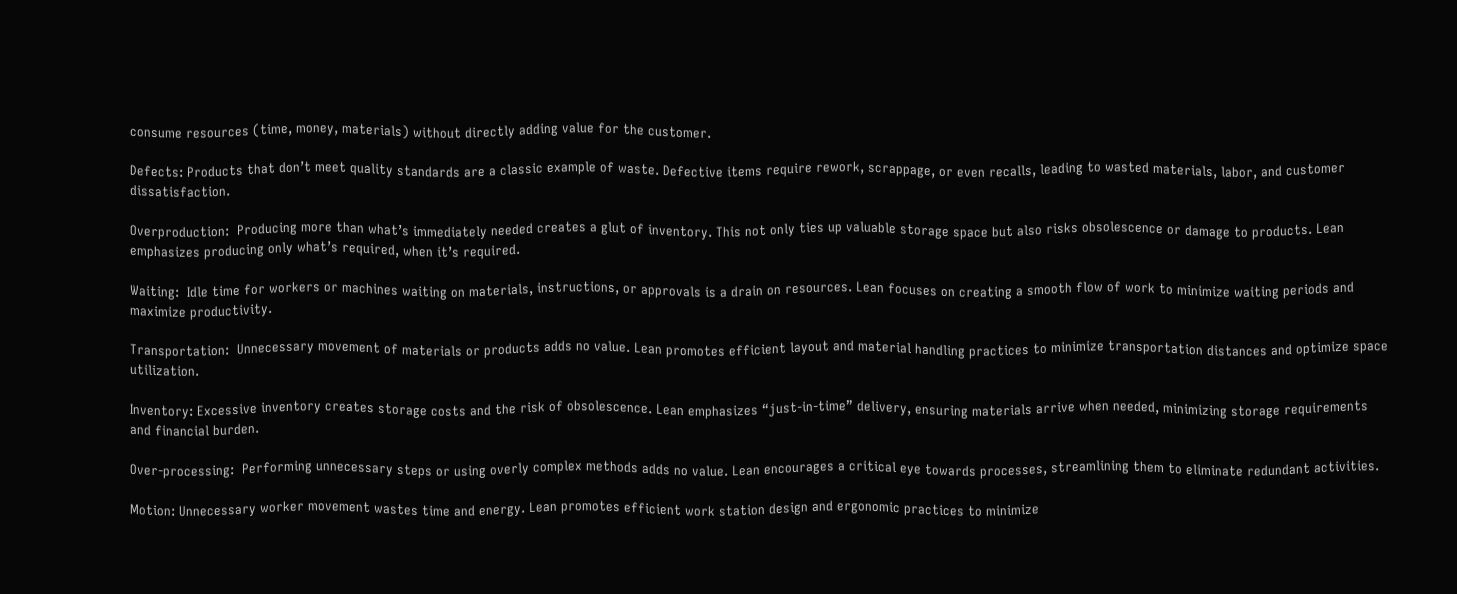consume resources (time, money, materials) without directly adding value for the customer.

Defects: Products that don’t meet quality standards are a classic example of waste. Defective items require rework, scrappage, or even recalls, leading to wasted materials, labor, and customer dissatisfaction.

Overproduction:  Producing more than what’s immediately needed creates a glut of inventory. This not only ties up valuable storage space but also risks obsolescence or damage to products. Lean emphasizes producing only what’s required, when it’s required.

Waiting:  Idle time for workers or machines waiting on materials, instructions, or approvals is a drain on resources. Lean focuses on creating a smooth flow of work to minimize waiting periods and maximize productivity.

Transportation:  Unnecessary movement of materials or products adds no value. Lean promotes efficient layout and material handling practices to minimize transportation distances and optimize space utilization.

Inventory: Excessive inventory creates storage costs and the risk of obsolescence. Lean emphasizes “just-in-time” delivery, ensuring materials arrive when needed, minimizing storage requirements and financial burden.

Over-processing:  Performing unnecessary steps or using overly complex methods adds no value. Lean encourages a critical eye towards processes, streamlining them to eliminate redundant activities.

Motion: Unnecessary worker movement wastes time and energy. Lean promotes efficient work station design and ergonomic practices to minimize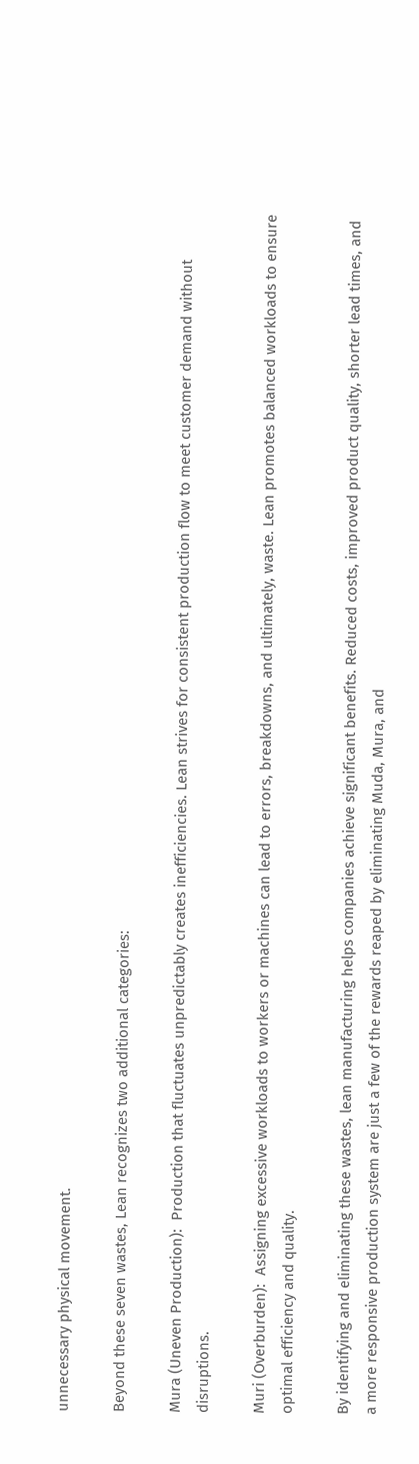unnecessary physical movement.

Beyond these seven wastes, Lean recognizes two additional categories:

Mura (Uneven Production):  Production that fluctuates unpredictably creates inefficiencies. Lean strives for consistent production flow to meet customer demand without disruptions.

Muri (Overburden):  Assigning excessive workloads to workers or machines can lead to errors, breakdowns, and ultimately, waste. Lean promotes balanced workloads to ensure optimal efficiency and quality.

By identifying and eliminating these wastes, lean manufacturing helps companies achieve significant benefits. Reduced costs, improved product quality, shorter lead times, and a more responsive production system are just a few of the rewards reaped by eliminating Muda, Mura, and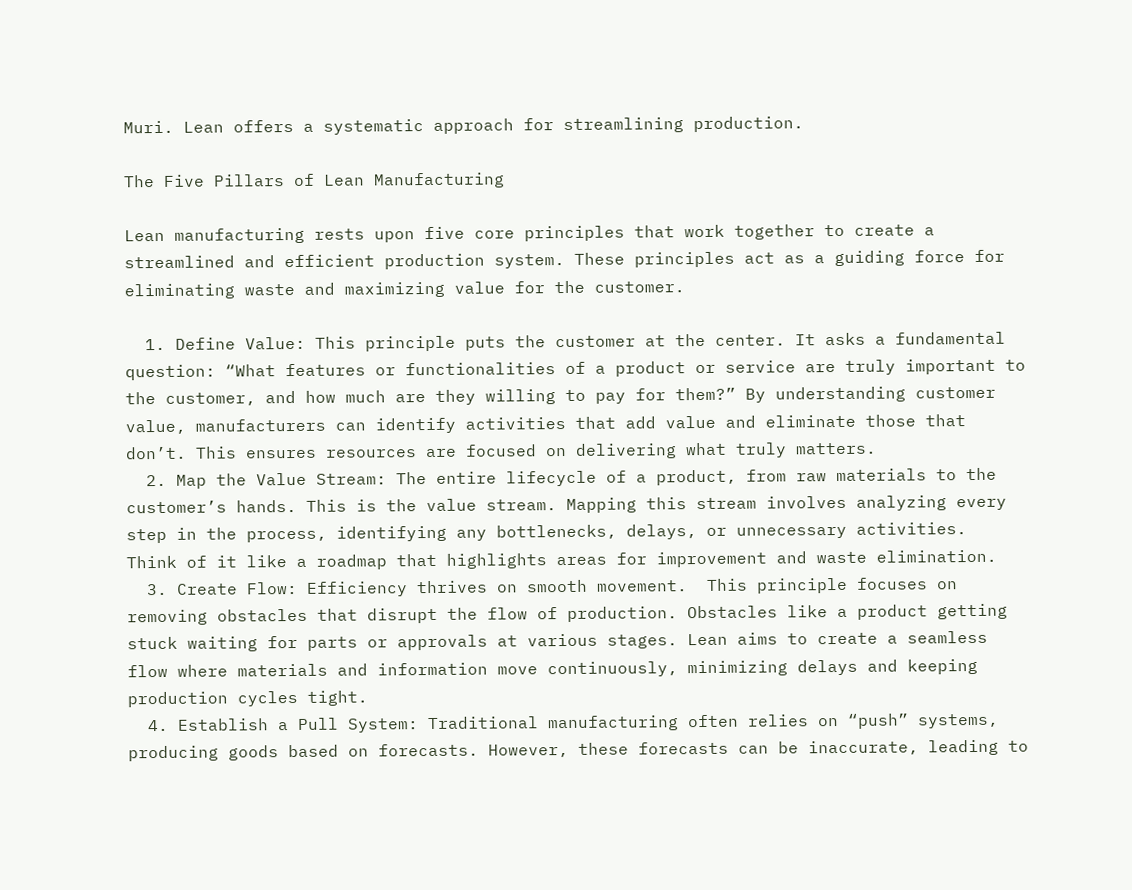Muri. Lean offers a systematic approach for streamlining production.

The Five Pillars of Lean Manufacturing

Lean manufacturing rests upon five core principles that work together to create a streamlined and efficient production system. These principles act as a guiding force for eliminating waste and maximizing value for the customer.

  1. Define Value: This principle puts the customer at the center. It asks a fundamental question: “What features or functionalities of a product or service are truly important to the customer, and how much are they willing to pay for them?” By understanding customer value, manufacturers can identify activities that add value and eliminate those that don’t. This ensures resources are focused on delivering what truly matters.
  2. Map the Value Stream: The entire lifecycle of a product, from raw materials to the customer’s hands. This is the value stream. Mapping this stream involves analyzing every step in the process, identifying any bottlenecks, delays, or unnecessary activities.  Think of it like a roadmap that highlights areas for improvement and waste elimination.
  3. Create Flow: Efficiency thrives on smooth movement.  This principle focuses on removing obstacles that disrupt the flow of production. Obstacles like a product getting stuck waiting for parts or approvals at various stages. Lean aims to create a seamless flow where materials and information move continuously, minimizing delays and keeping production cycles tight.
  4. Establish a Pull System: Traditional manufacturing often relies on “push” systems, producing goods based on forecasts. However, these forecasts can be inaccurate, leading to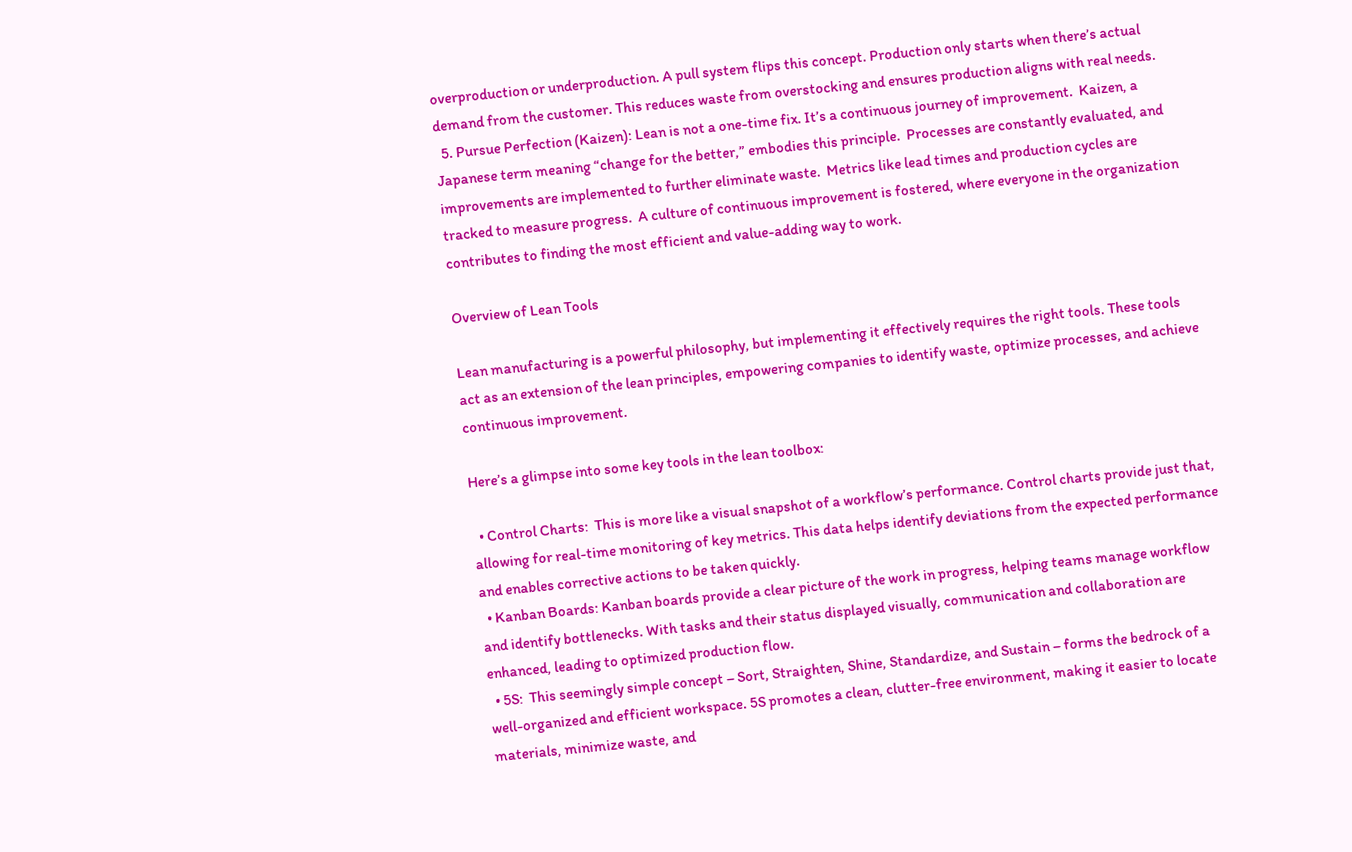overproduction or underproduction. A pull system flips this concept. Production only starts when there’s actual demand from the customer. This reduces waste from overstocking and ensures production aligns with real needs.
  5. Pursue Perfection (Kaizen): Lean is not a one-time fix. It’s a continuous journey of improvement.  Kaizen, a Japanese term meaning “change for the better,” embodies this principle.  Processes are constantly evaluated, and improvements are implemented to further eliminate waste.  Metrics like lead times and production cycles are tracked to measure progress.  A culture of continuous improvement is fostered, where everyone in the organization contributes to finding the most efficient and value-adding way to work.

Overview of Lean Tools

Lean manufacturing is a powerful philosophy, but implementing it effectively requires the right tools. These tools act as an extension of the lean principles, empowering companies to identify waste, optimize processes, and achieve continuous improvement.

Here’s a glimpse into some key tools in the lean toolbox:

  • Control Charts:  This is more like a visual snapshot of a workflow’s performance. Control charts provide just that, allowing for real-time monitoring of key metrics. This data helps identify deviations from the expected performance and enables corrective actions to be taken quickly.
  • Kanban Boards: Kanban boards provide a clear picture of the work in progress, helping teams manage workflow and identify bottlenecks. With tasks and their status displayed visually, communication and collaboration are enhanced, leading to optimized production flow.
  • 5S:  This seemingly simple concept – Sort, Straighten, Shine, Standardize, and Sustain – forms the bedrock of a well-organized and efficient workspace. 5S promotes a clean, clutter-free environment, making it easier to locate materials, minimize waste, and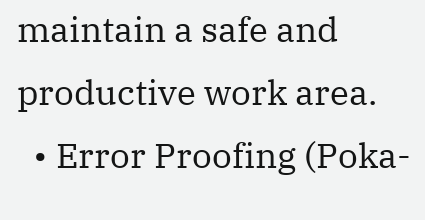maintain a safe and productive work area.
  • Error Proofing (Poka-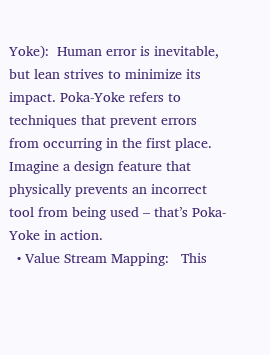Yoke):  Human error is inevitable, but lean strives to minimize its impact. Poka-Yoke refers to techniques that prevent errors from occurring in the first place.  Imagine a design feature that physically prevents an incorrect tool from being used – that’s Poka-Yoke in action.
  • Value Stream Mapping:   This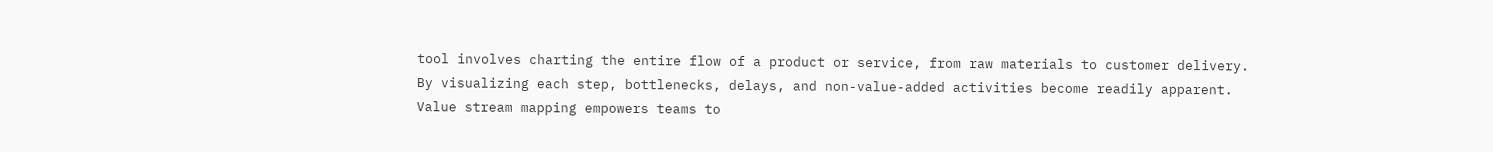tool involves charting the entire flow of a product or service, from raw materials to customer delivery. By visualizing each step, bottlenecks, delays, and non-value-added activities become readily apparent. Value stream mapping empowers teams to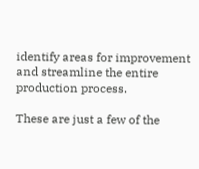identify areas for improvement and streamline the entire production process.

These are just a few of the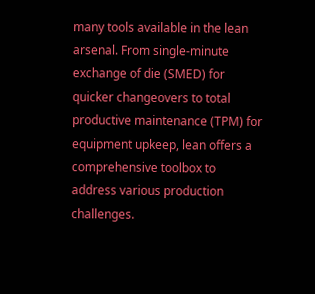many tools available in the lean arsenal. From single-minute exchange of die (SMED) for quicker changeovers to total productive maintenance (TPM) for equipment upkeep, lean offers a comprehensive toolbox to address various production challenges.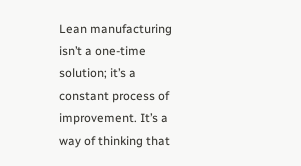Lean manufacturing isn’t a one-time solution; it’s a constant process of improvement. It’s a way of thinking that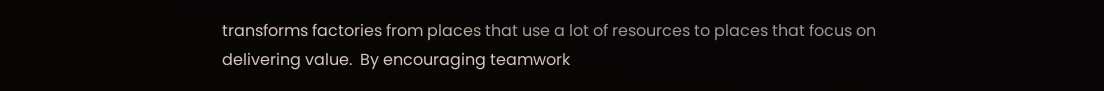transforms factories from places that use a lot of resources to places that focus on delivering value.  By encouraging teamwork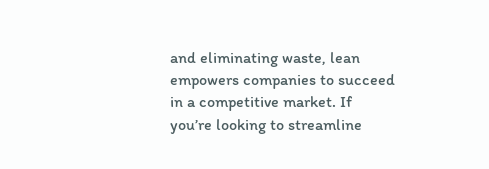and eliminating waste, lean empowers companies to succeed in a competitive market. If you’re looking to streamline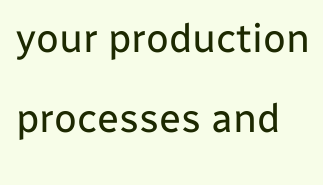your production processes and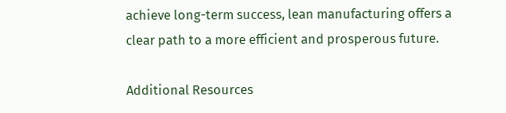achieve long-term success, lean manufacturing offers a clear path to a more efficient and prosperous future.

Additional Resources